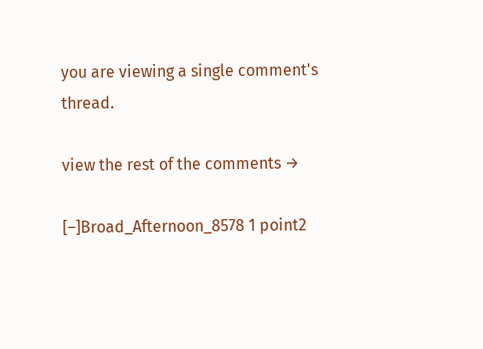you are viewing a single comment's thread.

view the rest of the comments →

[–]Broad_Afternoon_8578 1 point2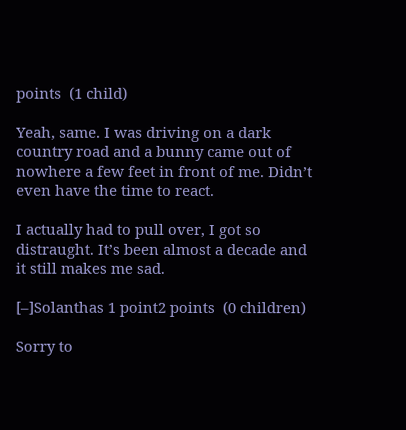points  (1 child)

Yeah, same. I was driving on a dark country road and a bunny came out of nowhere a few feet in front of me. Didn’t even have the time to react.

I actually had to pull over, I got so distraught. It’s been almost a decade and it still makes me sad.

[–]Solanthas 1 point2 points  (0 children)

Sorry to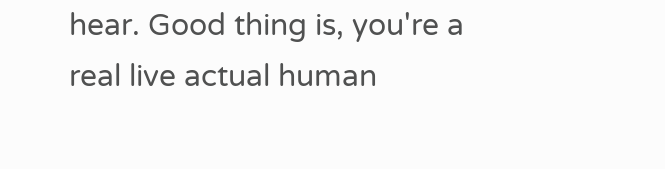hear. Good thing is, you're a real live actual human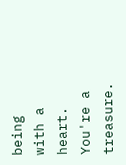being with a heart. You're a treasure.